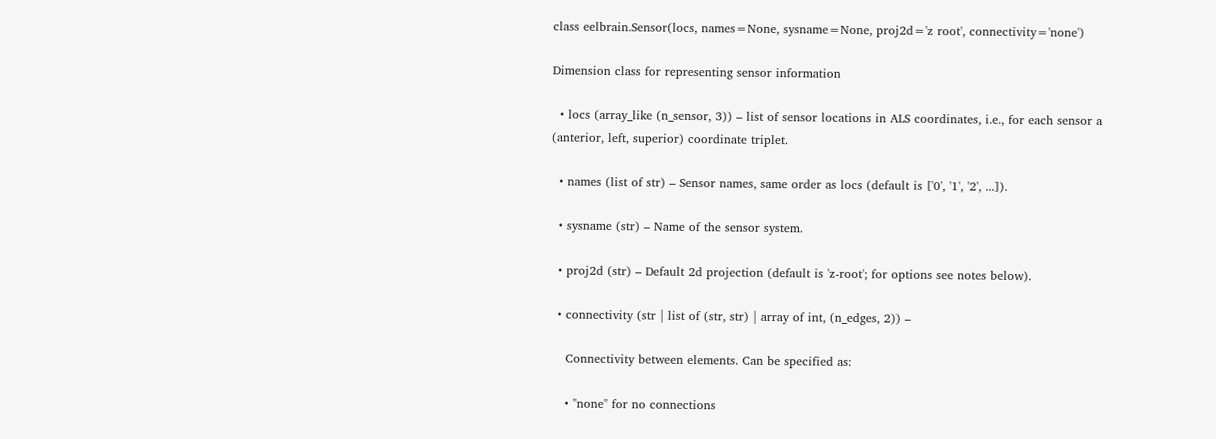class eelbrain.Sensor(locs, names=None, sysname=None, proj2d='z root', connectivity='none')

Dimension class for representing sensor information

  • locs (array_like (n_sensor, 3)) – list of sensor locations in ALS coordinates, i.e., for each sensor a (anterior, left, superior) coordinate triplet.

  • names (list of str) – Sensor names, same order as locs (default is ['0', '1', '2', ...]).

  • sysname (str) – Name of the sensor system.

  • proj2d (str) – Default 2d projection (default is 'z-root'; for options see notes below).

  • connectivity (str | list of (str, str) | array of int, (n_edges, 2)) –

    Connectivity between elements. Can be specified as:

    • "none" for no connections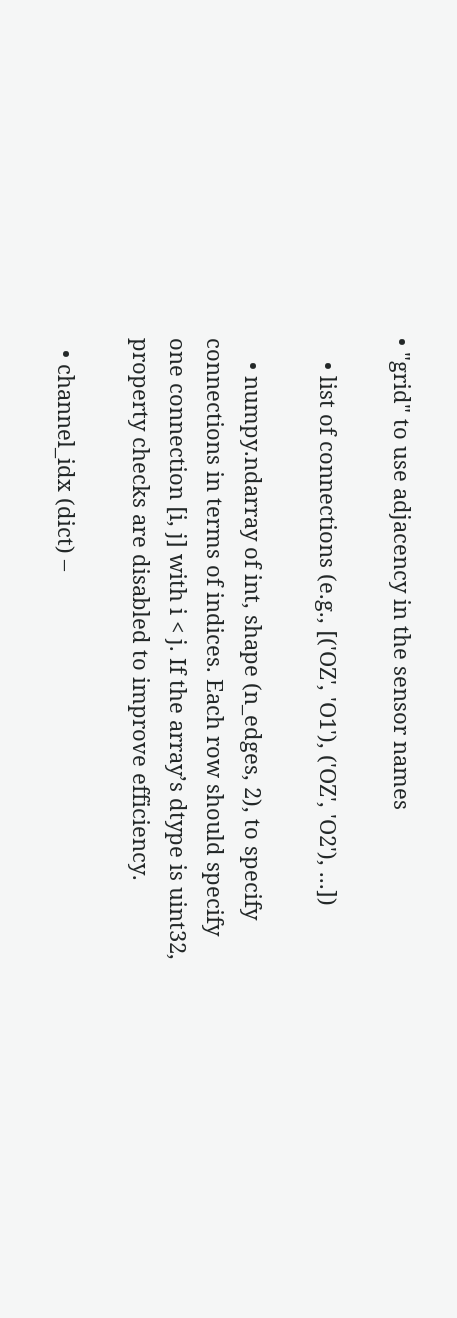• "grid" to use adjacency in the sensor names

    • list of connections (e.g., [('OZ', 'O1'), ('OZ', 'O2'), ...])

    • numpy.ndarray of int, shape (n_edges, 2), to specify connections in terms of indices. Each row should specify one connection [i, j] with i < j. If the array’s dtype is uint32, property checks are disabled to improve efficiency.

  • channel_idx (dict) –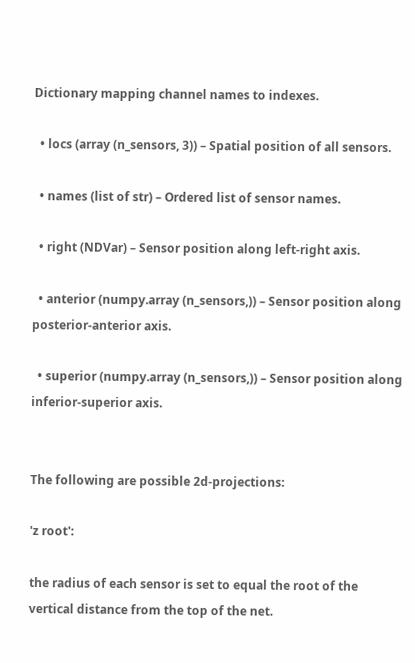Dictionary mapping channel names to indexes.

  • locs (array (n_sensors, 3)) – Spatial position of all sensors.

  • names (list of str) – Ordered list of sensor names.

  • right (NDVar) – Sensor position along left-right axis.

  • anterior (numpy.array (n_sensors,)) – Sensor position along posterior-anterior axis.

  • superior (numpy.array (n_sensors,)) – Sensor position along inferior-superior axis.


The following are possible 2d-projections:

'z root':

the radius of each sensor is set to equal the root of the vertical distance from the top of the net.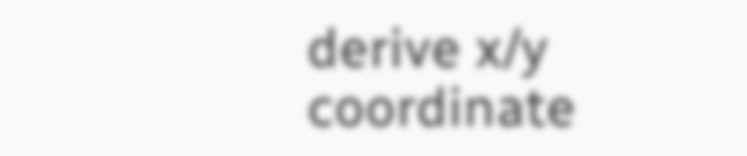derive x/y coordinate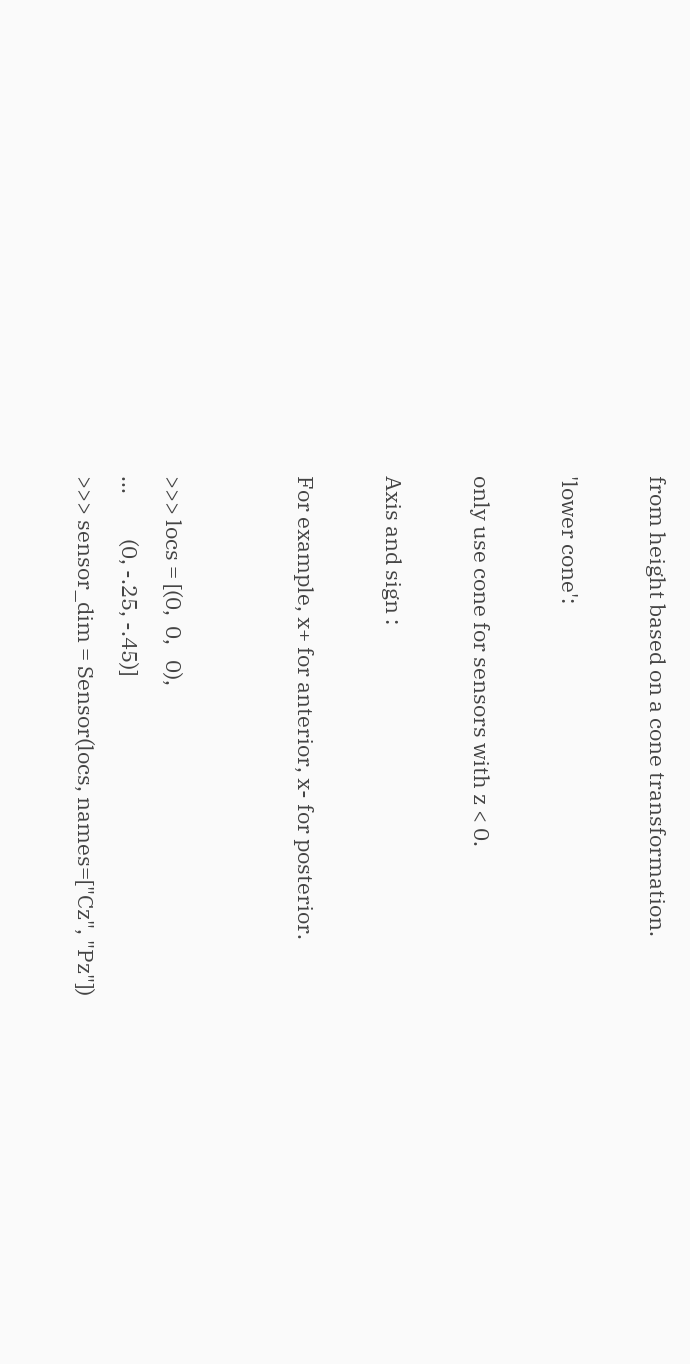from height based on a cone transformation.

'lower cone':

only use cone for sensors with z < 0.

Axis and sign :

For example, x+ for anterior, x- for posterior.


>>> locs = [(0,  0,   0),
...         (0, -.25, -.45)]
>>> sensor_dim = Sensor(locs, names=["Cz", "Pz"])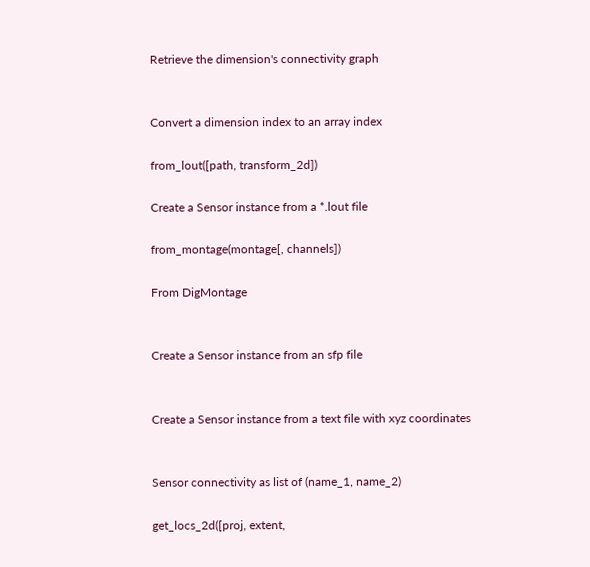Retrieve the dimension's connectivity graph


Convert a dimension index to an array index

from_lout([path, transform_2d])

Create a Sensor instance from a *.lout file

from_montage(montage[, channels])

From DigMontage


Create a Sensor instance from an sfp file


Create a Sensor instance from a text file with xyz coordinates


Sensor connectivity as list of (name_1, name_2)

get_locs_2d([proj, extent,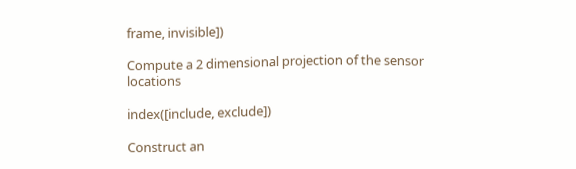frame, invisible])

Compute a 2 dimensional projection of the sensor locations

index([include, exclude])

Construct an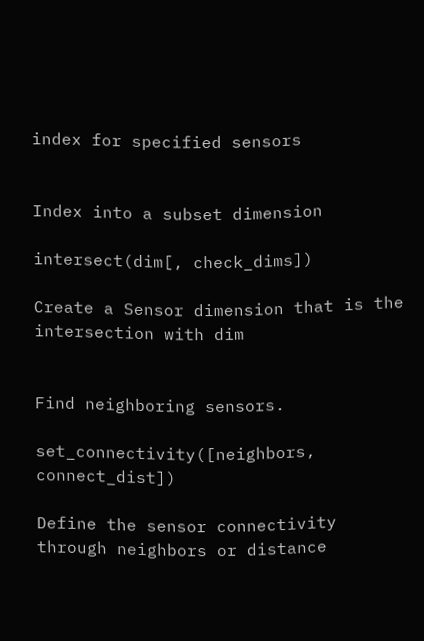index for specified sensors


Index into a subset dimension

intersect(dim[, check_dims])

Create a Sensor dimension that is the intersection with dim


Find neighboring sensors.

set_connectivity([neighbors, connect_dist])

Define the sensor connectivity through neighbors or distance